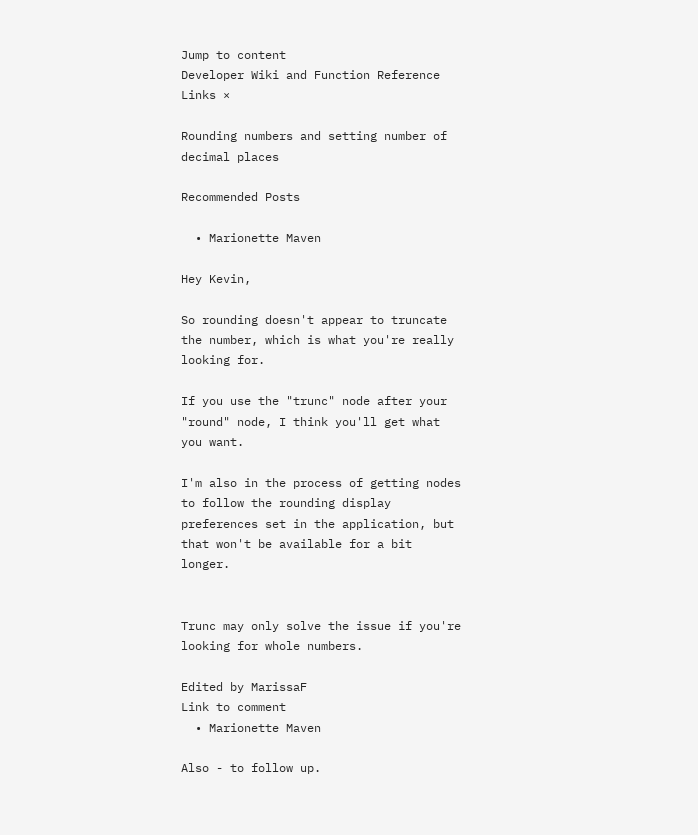Jump to content
Developer Wiki and Function Reference Links ×

Rounding numbers and setting number of decimal places

Recommended Posts

  • Marionette Maven

Hey Kevin,

So rounding doesn't appear to truncate the number, which is what you're really looking for.

If you use the "trunc" node after your "round" node, I think you'll get what you want.

I'm also in the process of getting nodes to follow the rounding display preferences set in the application, but that won't be available for a bit longer.


Trunc may only solve the issue if you're looking for whole numbers.

Edited by MarissaF
Link to comment
  • Marionette Maven

Also - to follow up.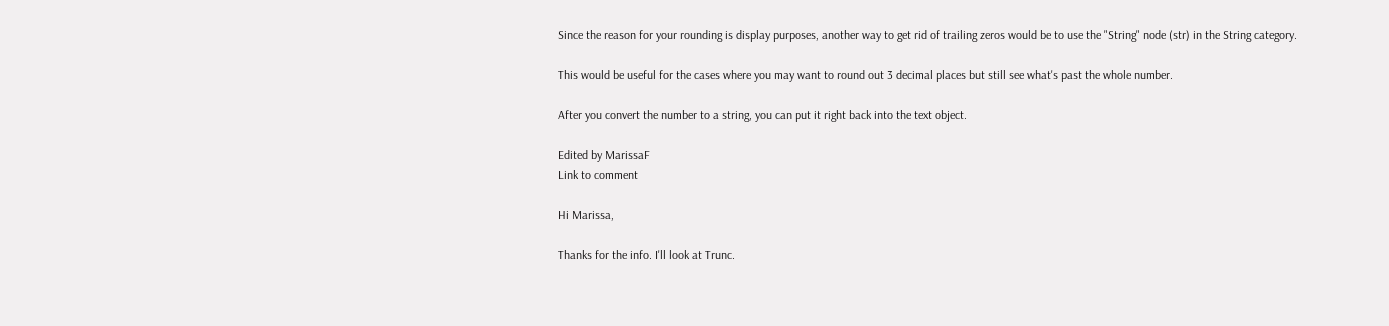Since the reason for your rounding is display purposes, another way to get rid of trailing zeros would be to use the "String" node (str) in the String category.

This would be useful for the cases where you may want to round out 3 decimal places but still see what's past the whole number.

After you convert the number to a string, you can put it right back into the text object.

Edited by MarissaF
Link to comment

Hi Marissa,

Thanks for the info. I'll look at Trunc.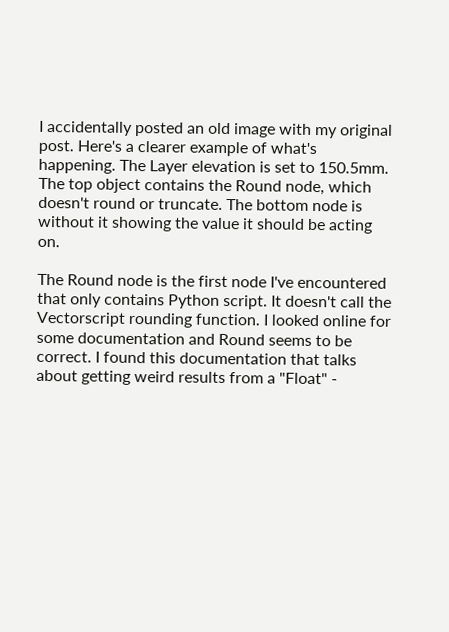I accidentally posted an old image with my original post. Here's a clearer example of what's happening. The Layer elevation is set to 150.5mm. The top object contains the Round node, which doesn't round or truncate. The bottom node is without it showing the value it should be acting on.

The Round node is the first node I've encountered that only contains Python script. It doesn't call the Vectorscript rounding function. I looked online for some documentation and Round seems to be correct. I found this documentation that talks about getting weird results from a "Float" -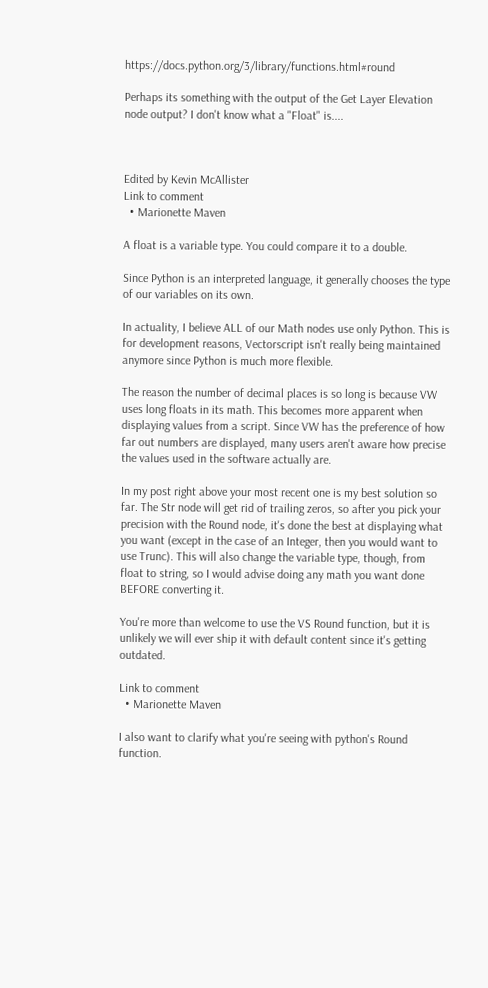https://docs.python.org/3/library/functions.html#round

Perhaps its something with the output of the Get Layer Elevation node output? I don't know what a "Float" is....



Edited by Kevin McAllister
Link to comment
  • Marionette Maven

A float is a variable type. You could compare it to a double.

Since Python is an interpreted language, it generally chooses the type of our variables on its own.

In actuality, I believe ALL of our Math nodes use only Python. This is for development reasons, Vectorscript isn't really being maintained anymore since Python is much more flexible.

The reason the number of decimal places is so long is because VW uses long floats in its math. This becomes more apparent when displaying values from a script. Since VW has the preference of how far out numbers are displayed, many users aren't aware how precise the values used in the software actually are.

In my post right above your most recent one is my best solution so far. The Str node will get rid of trailing zeros, so after you pick your precision with the Round node, it's done the best at displaying what you want (except in the case of an Integer, then you would want to use Trunc). This will also change the variable type, though, from float to string, so I would advise doing any math you want done BEFORE converting it.

You're more than welcome to use the VS Round function, but it is unlikely we will ever ship it with default content since it's getting outdated.

Link to comment
  • Marionette Maven

I also want to clarify what you're seeing with python's Round function.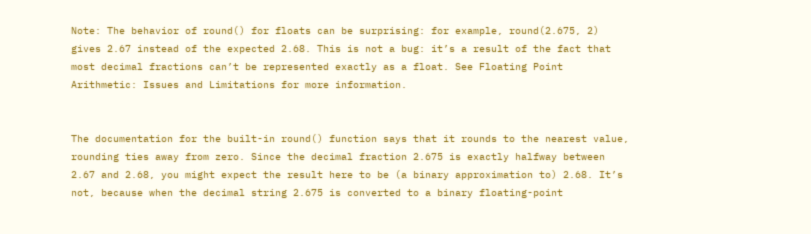Note: The behavior of round() for floats can be surprising: for example, round(2.675, 2) gives 2.67 instead of the expected 2.68. This is not a bug: it’s a result of the fact that most decimal fractions can’t be represented exactly as a float. See Floating Point Arithmetic: Issues and Limitations for more information.


The documentation for the built-in round() function says that it rounds to the nearest value, rounding ties away from zero. Since the decimal fraction 2.675 is exactly halfway between 2.67 and 2.68, you might expect the result here to be (a binary approximation to) 2.68. It’s not, because when the decimal string 2.675 is converted to a binary floating-point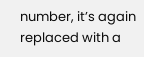number, it’s again replaced with a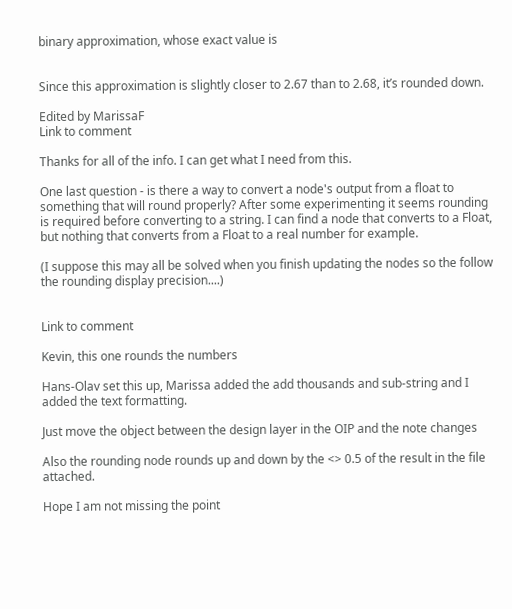binary approximation, whose exact value is


Since this approximation is slightly closer to 2.67 than to 2.68, it’s rounded down.

Edited by MarissaF
Link to comment

Thanks for all of the info. I can get what I need from this.

One last question - is there a way to convert a node's output from a float to something that will round properly? After some experimenting it seems rounding is required before converting to a string. I can find a node that converts to a Float, but nothing that converts from a Float to a real number for example.

(I suppose this may all be solved when you finish updating the nodes so the follow the rounding display precision....)


Link to comment

Kevin, this one rounds the numbers

Hans-Olav set this up, Marissa added the add thousands and sub-string and I added the text formatting.

Just move the object between the design layer in the OIP and the note changes

Also the rounding node rounds up and down by the <> 0.5 of the result in the file attached.

Hope I am not missing the point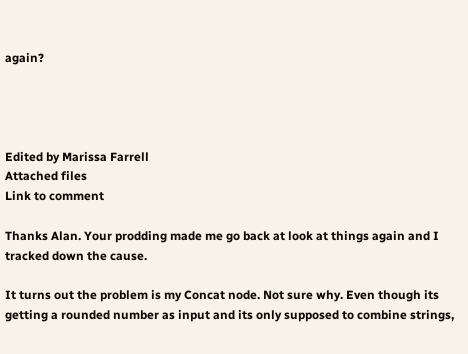again?




Edited by Marissa Farrell
Attached files
Link to comment

Thanks Alan. Your prodding made me go back at look at things again and I tracked down the cause.

It turns out the problem is my Concat node. Not sure why. Even though its getting a rounded number as input and its only supposed to combine strings,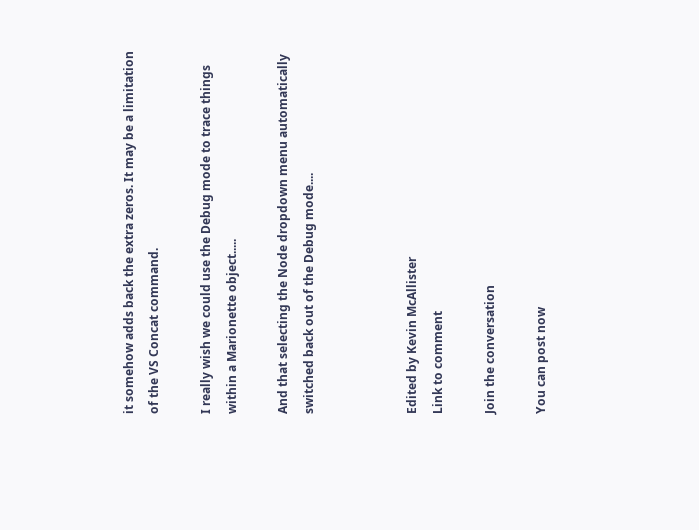it somehow adds back the extra zeros. It may be a limitation of the VS Concat command.

I really wish we could use the Debug mode to trace things within a Marionette object.....

And that selecting the Node dropdown menu automatically switched back out of the Debug mode....



Edited by Kevin McAllister
Link to comment

Join the conversation

You can post now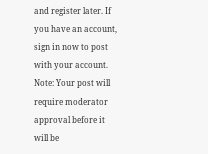and register later. If you have an account, sign in now to post with your account.
Note: Your post will require moderator approval before it will be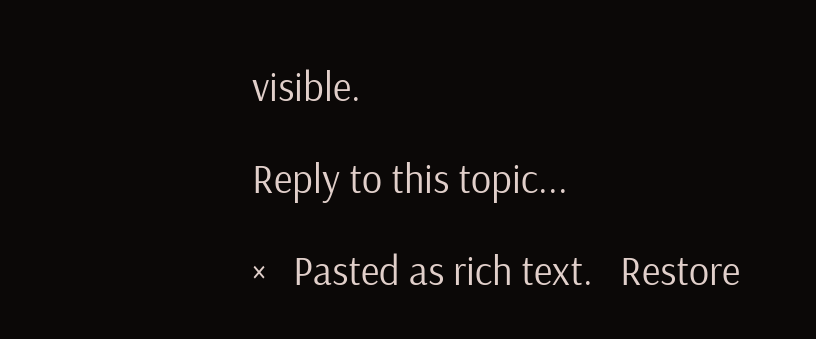visible.

Reply to this topic...

×   Pasted as rich text.   Restore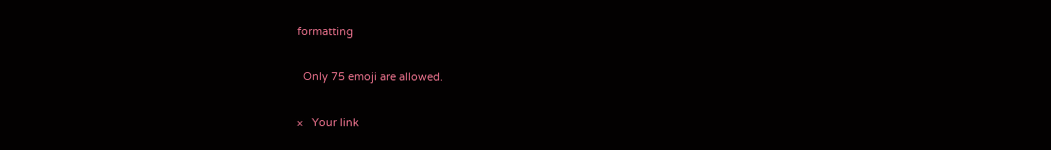formatting

  Only 75 emoji are allowed.

×   Your link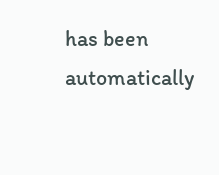has been automatically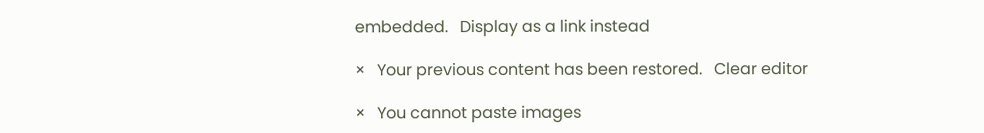embedded.   Display as a link instead

×   Your previous content has been restored.   Clear editor

×   You cannot paste images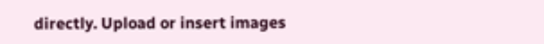directly. Upload or insert images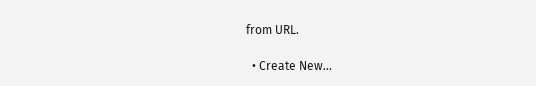from URL.

  • Create New...